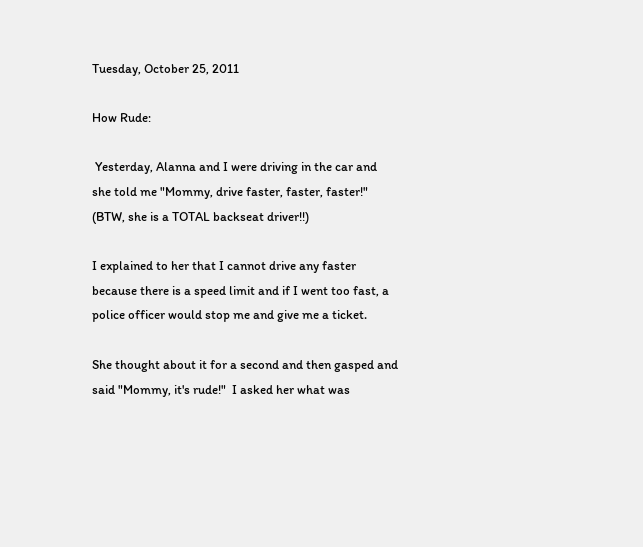Tuesday, October 25, 2011

How Rude:

 Yesterday, Alanna and I were driving in the car and she told me "Mommy, drive faster, faster, faster!"
(BTW, she is a TOTAL backseat driver!!)

I explained to her that I cannot drive any faster because there is a speed limit and if I went too fast, a police officer would stop me and give me a ticket.

She thought about it for a second and then gasped and said "Mommy, it's rude!"  I asked her what was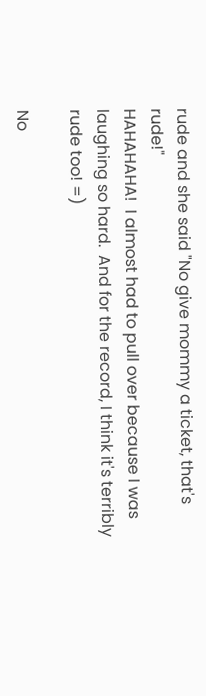rude and she said "No give mommy a ticket, that's rude!"
HAHAHAHA!  I almost had to pull over because I was laughing so hard.  And for the record, I think it's terribly rude too! =)

No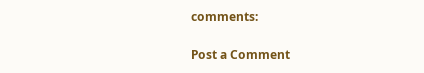comments:

Post a Comment